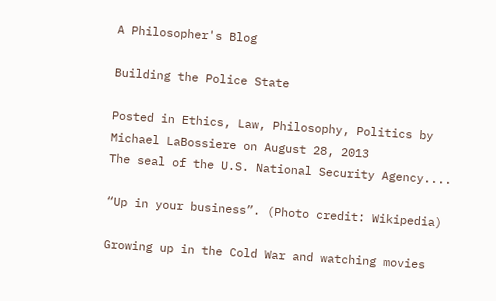A Philosopher's Blog

Building the Police State

Posted in Ethics, Law, Philosophy, Politics by Michael LaBossiere on August 28, 2013
The seal of the U.S. National Security Agency....

“Up in your business”. (Photo credit: Wikipedia)

Growing up in the Cold War and watching movies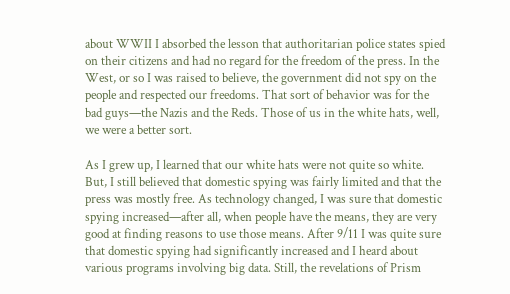about WWII I absorbed the lesson that authoritarian police states spied on their citizens and had no regard for the freedom of the press. In the West, or so I was raised to believe, the government did not spy on the people and respected our freedoms. That sort of behavior was for the bad guys—the Nazis and the Reds. Those of us in the white hats, well, we were a better sort.

As I grew up, I learned that our white hats were not quite so white. But, I still believed that domestic spying was fairly limited and that the press was mostly free. As technology changed, I was sure that domestic spying increased—after all, when people have the means, they are very good at finding reasons to use those means. After 9/11 I was quite sure that domestic spying had significantly increased and I heard about various programs involving big data. Still, the revelations of Prism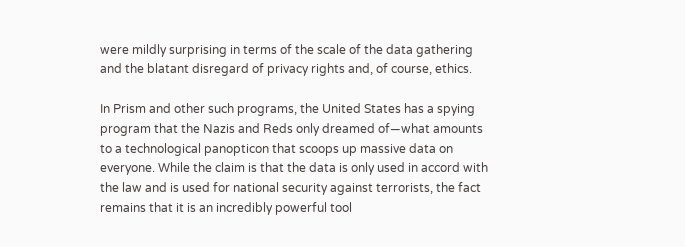were mildly surprising in terms of the scale of the data gathering and the blatant disregard of privacy rights and, of course, ethics.

In Prism and other such programs, the United States has a spying program that the Nazis and Reds only dreamed of—what amounts to a technological panopticon that scoops up massive data on everyone. While the claim is that the data is only used in accord with the law and is used for national security against terrorists, the fact remains that it is an incredibly powerful tool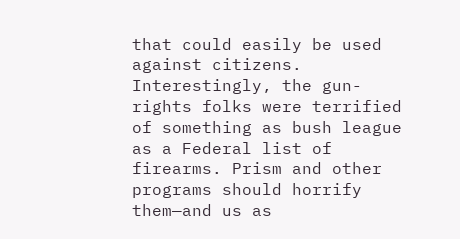that could easily be used against citizens. Interestingly, the gun-rights folks were terrified of something as bush league as a Federal list of firearms. Prism and other programs should horrify them—and us as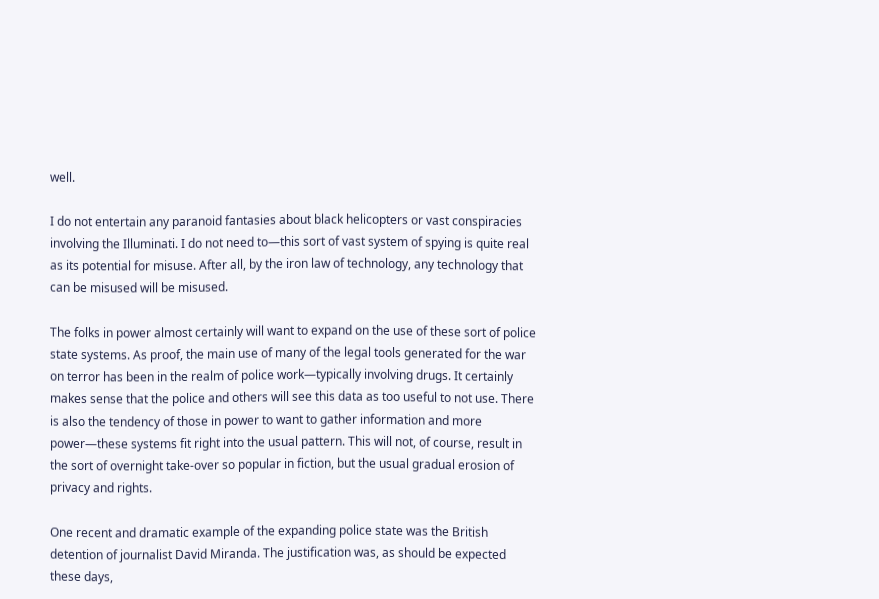well.

I do not entertain any paranoid fantasies about black helicopters or vast conspiracies involving the Illuminati. I do not need to—this sort of vast system of spying is quite real as its potential for misuse. After all, by the iron law of technology, any technology that can be misused will be misused.

The folks in power almost certainly will want to expand on the use of these sort of police state systems. As proof, the main use of many of the legal tools generated for the war on terror has been in the realm of police work—typically involving drugs. It certainly makes sense that the police and others will see this data as too useful to not use. There is also the tendency of those in power to want to gather information and more power—these systems fit right into the usual pattern. This will not, of course, result in the sort of overnight take-over so popular in fiction, but the usual gradual erosion of privacy and rights.

One recent and dramatic example of the expanding police state was the British detention of journalist David Miranda. The justification was, as should be expected these days,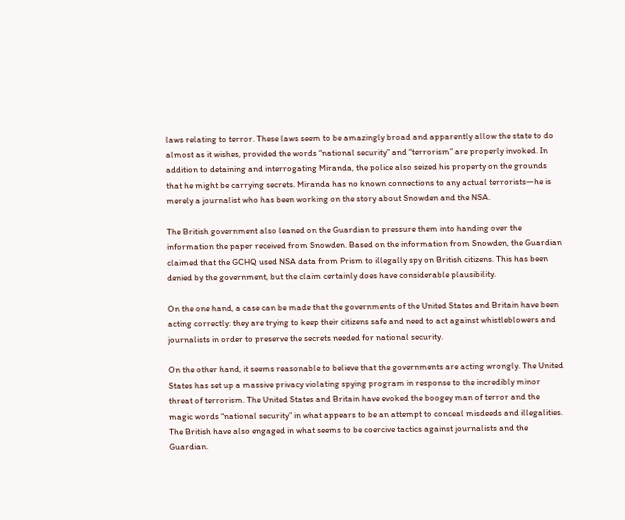laws relating to terror. These laws seem to be amazingly broad and apparently allow the state to do almost as it wishes, provided the words “national security” and “terrorism” are properly invoked. In addition to detaining and interrogating Miranda, the police also seized his property on the grounds that he might be carrying secrets. Miranda has no known connections to any actual terrorists—he is merely a journalist who has been working on the story about Snowden and the NSA.

The British government also leaned on the Guardian to pressure them into handing over the information the paper received from Snowden. Based on the information from Snowden, the Guardian claimed that the GCHQ used NSA data from Prism to illegally spy on British citizens. This has been denied by the government, but the claim certainly does have considerable plausibility.

On the one hand, a case can be made that the governments of the United States and Britain have been acting correctly: they are trying to keep their citizens safe and need to act against whistleblowers and journalists in order to preserve the secrets needed for national security.

On the other hand, it seems reasonable to believe that the governments are acting wrongly. The United States has set up a massive privacy violating spying program in response to the incredibly minor threat of terrorism. The United States and Britain have evoked the boogey man of terror and the magic words “national security” in what appears to be an attempt to conceal misdeeds and illegalities. The British have also engaged in what seems to be coercive tactics against journalists and the Guardian.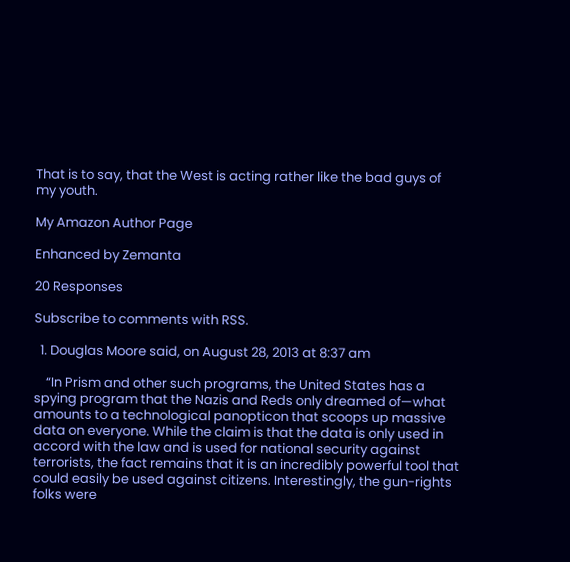That is to say, that the West is acting rather like the bad guys of my youth.

My Amazon Author Page

Enhanced by Zemanta

20 Responses

Subscribe to comments with RSS.

  1. Douglas Moore said, on August 28, 2013 at 8:37 am

    “In Prism and other such programs, the United States has a spying program that the Nazis and Reds only dreamed of—what amounts to a technological panopticon that scoops up massive data on everyone. While the claim is that the data is only used in accord with the law and is used for national security against terrorists, the fact remains that it is an incredibly powerful tool that could easily be used against citizens. Interestingly, the gun-rights folks were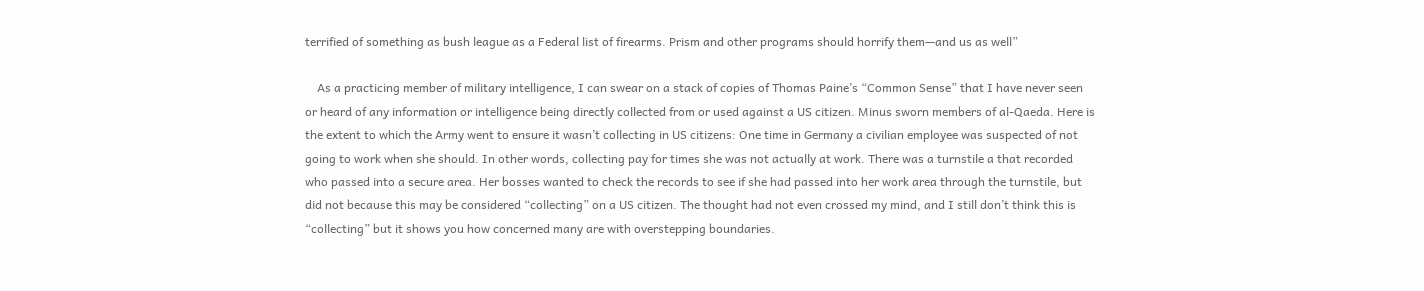terrified of something as bush league as a Federal list of firearms. Prism and other programs should horrify them—and us as well”

    As a practicing member of military intelligence, I can swear on a stack of copies of Thomas Paine’s “Common Sense” that I have never seen or heard of any information or intelligence being directly collected from or used against a US citizen. Minus sworn members of al-Qaeda. Here is the extent to which the Army went to ensure it wasn’t collecting in US citizens: One time in Germany a civilian employee was suspected of not going to work when she should. In other words, collecting pay for times she was not actually at work. There was a turnstile a that recorded who passed into a secure area. Her bosses wanted to check the records to see if she had passed into her work area through the turnstile, but did not because this may be considered “collecting” on a US citizen. The thought had not even crossed my mind, and I still don’t think this is “collecting” but it shows you how concerned many are with overstepping boundaries.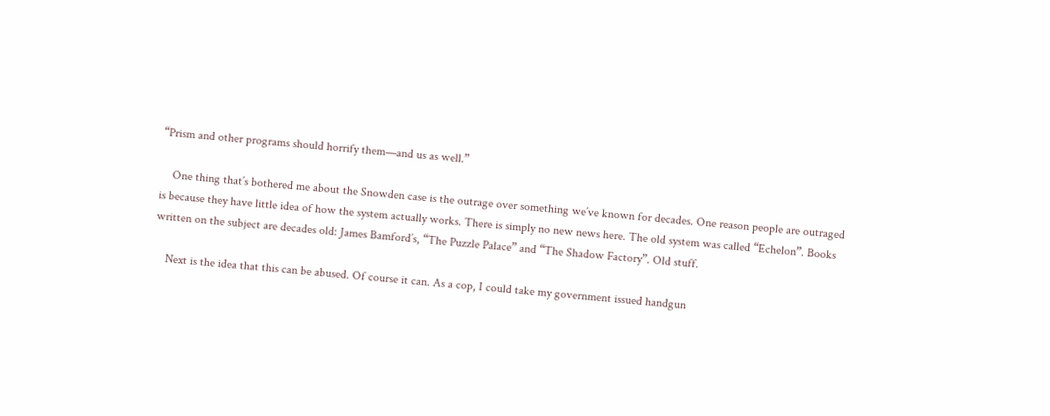“Prism and other programs should horrify them—and us as well.”

    One thing that’s bothered me about the Snowden case is the outrage over something we’ve known for decades. One reason people are outraged is because they have little idea of how the system actually works. There is simply no new news here. The old system was called “Echelon”. Books written on the subject are decades old: James Bamford’s, “The Puzzle Palace” and “The Shadow Factory”. Old stuff.

    Next is the idea that this can be abused. Of course it can. As a cop, I could take my government issued handgun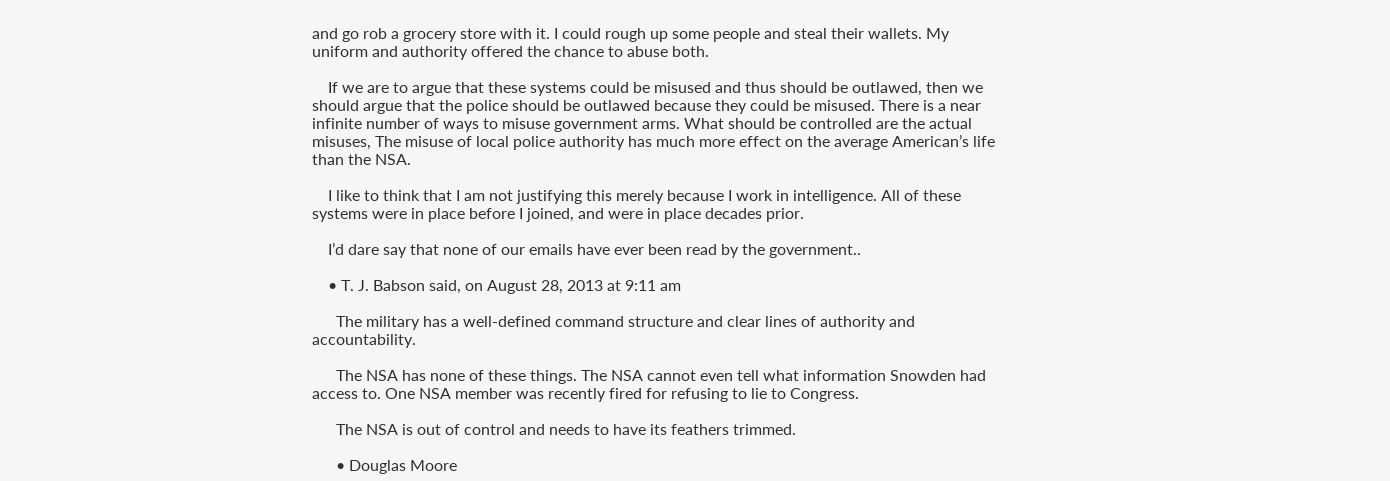and go rob a grocery store with it. I could rough up some people and steal their wallets. My uniform and authority offered the chance to abuse both.

    If we are to argue that these systems could be misused and thus should be outlawed, then we should argue that the police should be outlawed because they could be misused. There is a near infinite number of ways to misuse government arms. What should be controlled are the actual misuses, The misuse of local police authority has much more effect on the average American’s life than the NSA.

    I like to think that I am not justifying this merely because I work in intelligence. All of these systems were in place before I joined, and were in place decades prior.

    I’d dare say that none of our emails have ever been read by the government..

    • T. J. Babson said, on August 28, 2013 at 9:11 am

      The military has a well-defined command structure and clear lines of authority and accountability.

      The NSA has none of these things. The NSA cannot even tell what information Snowden had access to. One NSA member was recently fired for refusing to lie to Congress.

      The NSA is out of control and needs to have its feathers trimmed.

      • Douglas Moore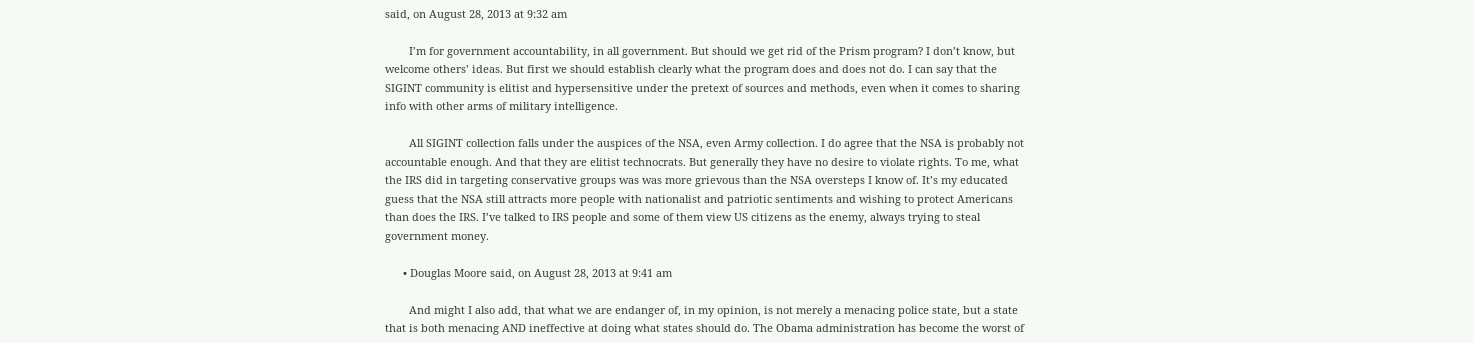said, on August 28, 2013 at 9:32 am

        I’m for government accountability, in all government. But should we get rid of the Prism program? I don’t know, but welcome others’ ideas. But first we should establish clearly what the program does and does not do. I can say that the SIGINT community is elitist and hypersensitive under the pretext of sources and methods, even when it comes to sharing info with other arms of military intelligence.

        All SIGINT collection falls under the auspices of the NSA, even Army collection. I do agree that the NSA is probably not accountable enough. And that they are elitist technocrats. But generally they have no desire to violate rights. To me, what the IRS did in targeting conservative groups was was more grievous than the NSA oversteps I know of. It’s my educated guess that the NSA still attracts more people with nationalist and patriotic sentiments and wishing to protect Americans than does the IRS. I’ve talked to IRS people and some of them view US citizens as the enemy, always trying to steal government money.

      • Douglas Moore said, on August 28, 2013 at 9:41 am

        And might I also add, that what we are endanger of, in my opinion, is not merely a menacing police state, but a state that is both menacing AND ineffective at doing what states should do. The Obama administration has become the worst of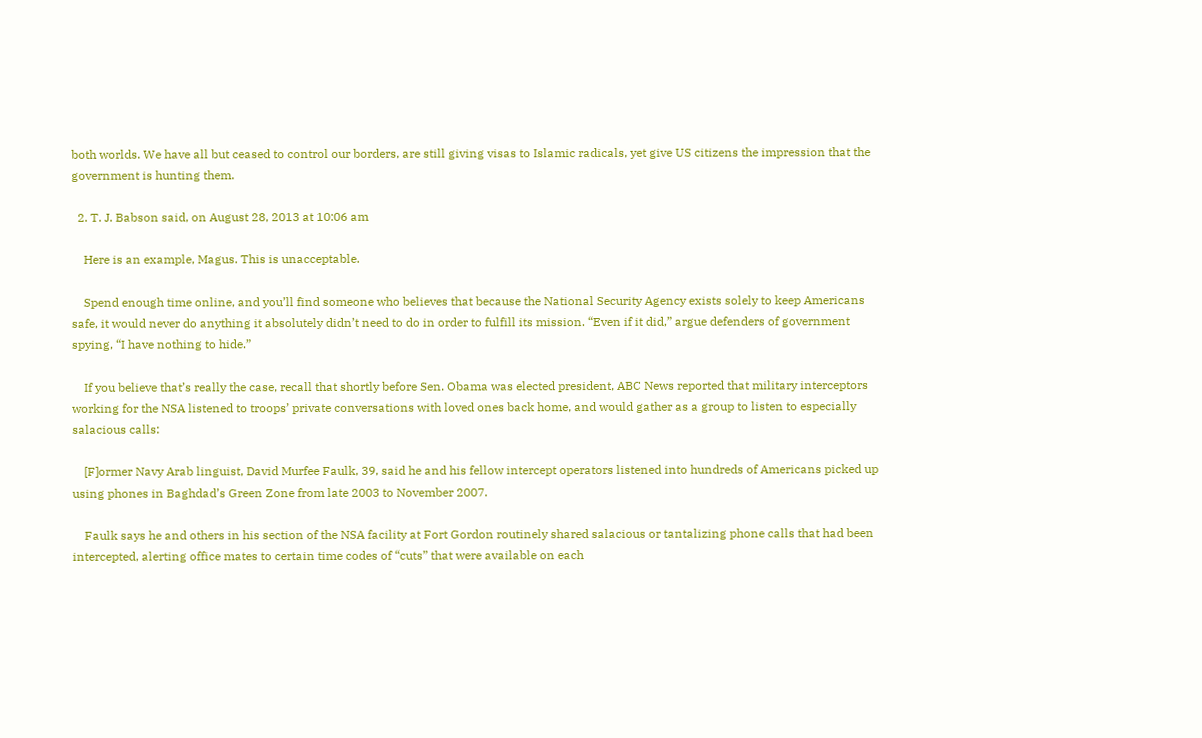both worlds. We have all but ceased to control our borders, are still giving visas to Islamic radicals, yet give US citizens the impression that the government is hunting them.

  2. T. J. Babson said, on August 28, 2013 at 10:06 am

    Here is an example, Magus. This is unacceptable.

    Spend enough time online, and you’ll find someone who believes that because the National Security Agency exists solely to keep Americans safe, it would never do anything it absolutely didn’t need to do in order to fulfill its mission. “Even if it did,” argue defenders of government spying, “I have nothing to hide.”

    If you believe that’s really the case, recall that shortly before Sen. Obama was elected president, ABC News reported that military interceptors working for the NSA listened to troops’ private conversations with loved ones back home, and would gather as a group to listen to especially salacious calls:

    [F]ormer Navy Arab linguist, David Murfee Faulk, 39, said he and his fellow intercept operators listened into hundreds of Americans picked up using phones in Baghdad’s Green Zone from late 2003 to November 2007.

    Faulk says he and others in his section of the NSA facility at Fort Gordon routinely shared salacious or tantalizing phone calls that had been intercepted, alerting office mates to certain time codes of “cuts” that were available on each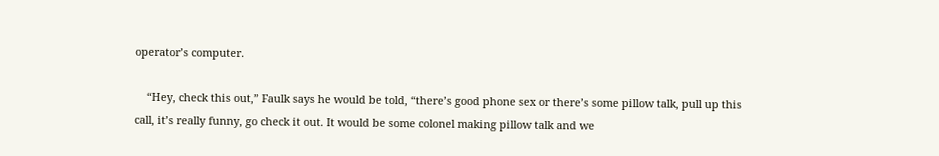operator’s computer.

    “Hey, check this out,” Faulk says he would be told, “there’s good phone sex or there’s some pillow talk, pull up this call, it’s really funny, go check it out. It would be some colonel making pillow talk and we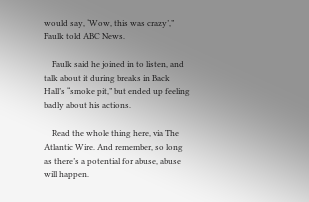would say, ‘Wow, this was crazy’,” Faulk told ABC News.

    Faulk said he joined in to listen, and talk about it during breaks in Back Hall’s “smoke pit,” but ended up feeling badly about his actions.

    Read the whole thing here, via The Atlantic Wire. And remember, so long as there’s a potential for abuse, abuse will happen.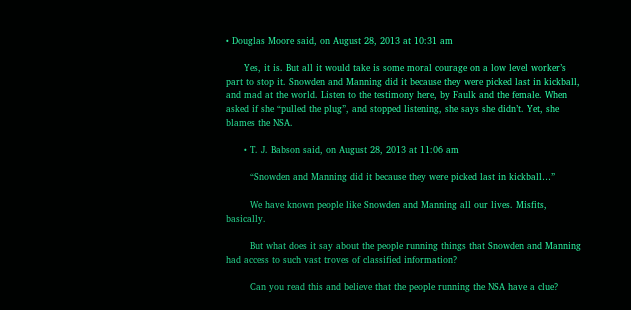• Douglas Moore said, on August 28, 2013 at 10:31 am

      Yes, it is. But all it would take is some moral courage on a low level worker’s part to stop it. Snowden and Manning did it because they were picked last in kickball, and mad at the world. Listen to the testimony here, by Faulk and the female. When asked if she “pulled the plug”, and stopped listening, she says she didn’t. Yet, she blames the NSA.

      • T. J. Babson said, on August 28, 2013 at 11:06 am

        “Snowden and Manning did it because they were picked last in kickball…”

        We have known people like Snowden and Manning all our lives. Misfits, basically.

        But what does it say about the people running things that Snowden and Manning had access to such vast troves of classified information?

        Can you read this and believe that the people running the NSA have a clue?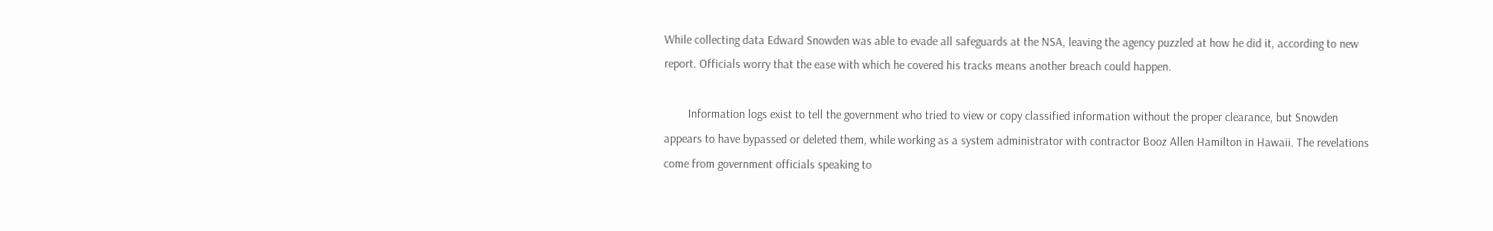While collecting data Edward Snowden was able to evade all safeguards at the NSA, leaving the agency puzzled at how he did it, according to new report. Officials worry that the ease with which he covered his tracks means another breach could happen.

        Information logs exist to tell the government who tried to view or copy classified information without the proper clearance, but Snowden appears to have bypassed or deleted them, while working as a system administrator with contractor Booz Allen Hamilton in Hawaii. The revelations come from government officials speaking to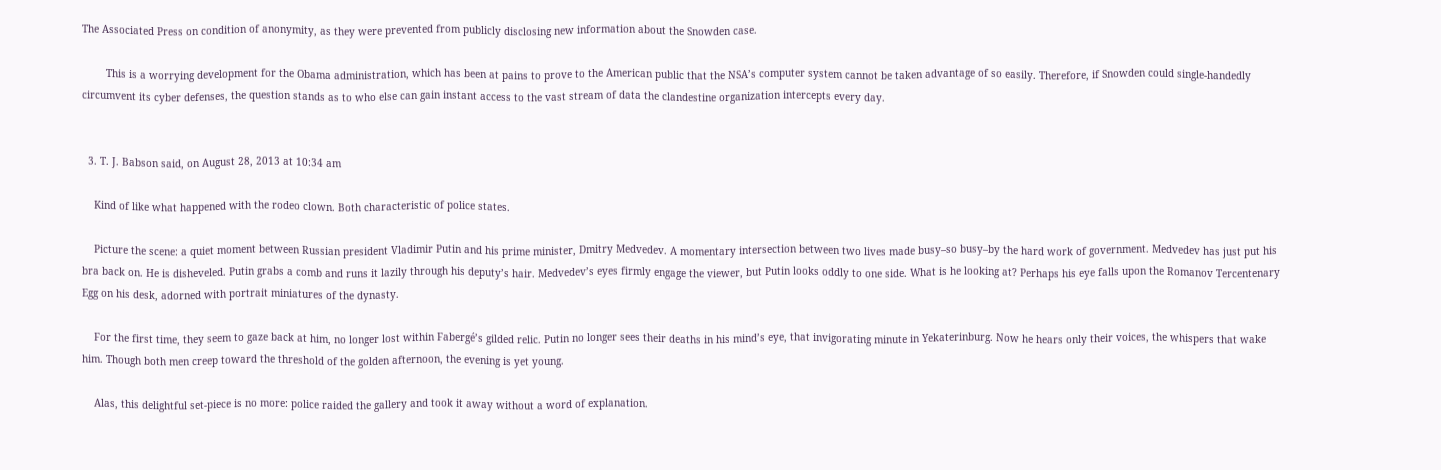The Associated Press on condition of anonymity, as they were prevented from publicly disclosing new information about the Snowden case.

        This is a worrying development for the Obama administration, which has been at pains to prove to the American public that the NSA’s computer system cannot be taken advantage of so easily. Therefore, if Snowden could single-handedly circumvent its cyber defenses, the question stands as to who else can gain instant access to the vast stream of data the clandestine organization intercepts every day.


  3. T. J. Babson said, on August 28, 2013 at 10:34 am

    Kind of like what happened with the rodeo clown. Both characteristic of police states.

    Picture the scene: a quiet moment between Russian president Vladimir Putin and his prime minister, Dmitry Medvedev. A momentary intersection between two lives made busy–so busy–by the hard work of government. Medvedev has just put his bra back on. He is disheveled. Putin grabs a comb and runs it lazily through his deputy’s hair. Medvedev’s eyes firmly engage the viewer, but Putin looks oddly to one side. What is he looking at? Perhaps his eye falls upon the Romanov Tercentenary Egg on his desk, adorned with portrait miniatures of the dynasty.

    For the first time, they seem to gaze back at him, no longer lost within Fabergé’s gilded relic. Putin no longer sees their deaths in his mind’s eye, that invigorating minute in Yekaterinburg. Now he hears only their voices, the whispers that wake him. Though both men creep toward the threshold of the golden afternoon, the evening is yet young.

    Alas, this delightful set-piece is no more: police raided the gallery and took it away without a word of explanation.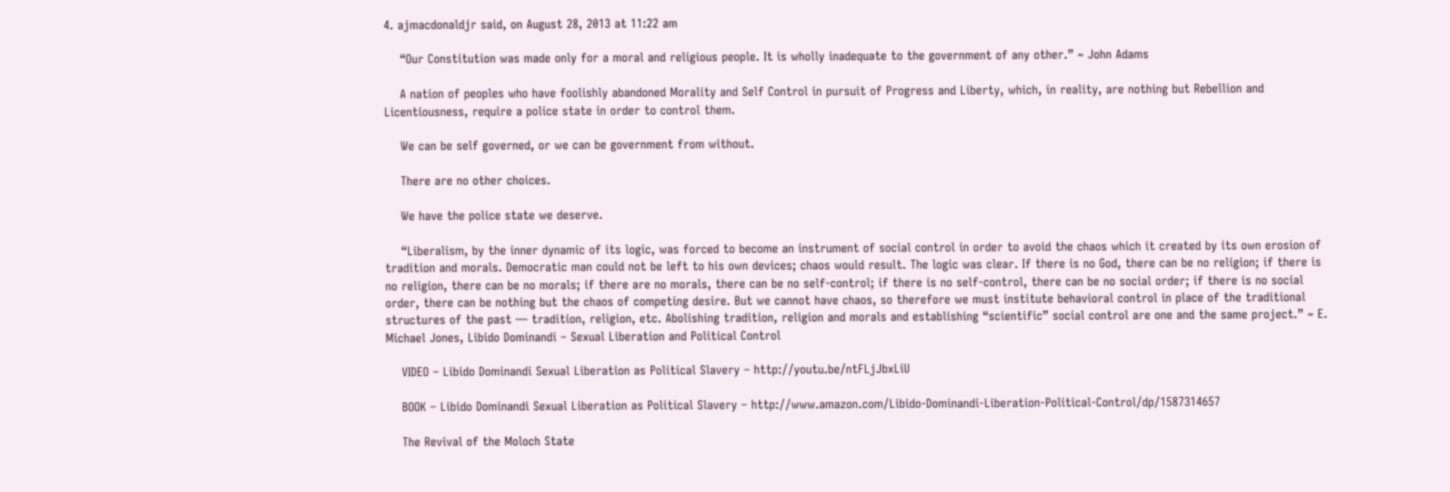4. ajmacdonaldjr said, on August 28, 2013 at 11:22 am

    “Our Constitution was made only for a moral and religious people. It is wholly inadequate to the government of any other.” ~ John Adams

    A nation of peoples who have foolishly abandoned Morality and Self Control in pursuit of Progress and Liberty, which, in reality, are nothing but Rebellion and Licentiousness, require a police state in order to control them.

    We can be self governed, or we can be government from without.

    There are no other choices.

    We have the police state we deserve.

    “Liberalism, by the inner dynamic of its logic, was forced to become an instrument of social control in order to avoid the chaos which it created by its own erosion of tradition and morals. Democratic man could not be left to his own devices; chaos would result. The logic was clear. If there is no God, there can be no religion; if there is no religion, there can be no morals; if there are no morals, there can be no self-control; if there is no self-control, there can be no social order; if there is no social order, there can be nothing but the chaos of competing desire. But we cannot have chaos, so therefore we must institute behavioral control in place of the traditional structures of the past — tradition, religion, etc. Abolishing tradition, religion and morals and establishing “scientific” social control are one and the same project.” ~ E. Michael Jones, Libido Dominandi – Sexual Liberation and Political Control

    VIDEO – Libido Dominandi Sexual Liberation as Political Slavery – http://youtu.be/ntFLjJbxLiU

    BOOK – Libido Dominandi Sexual Liberation as Political Slavery – http://www.amazon.com/Libido-Dominandi-Liberation-Political-Control/dp/1587314657

    The Revival of the Moloch State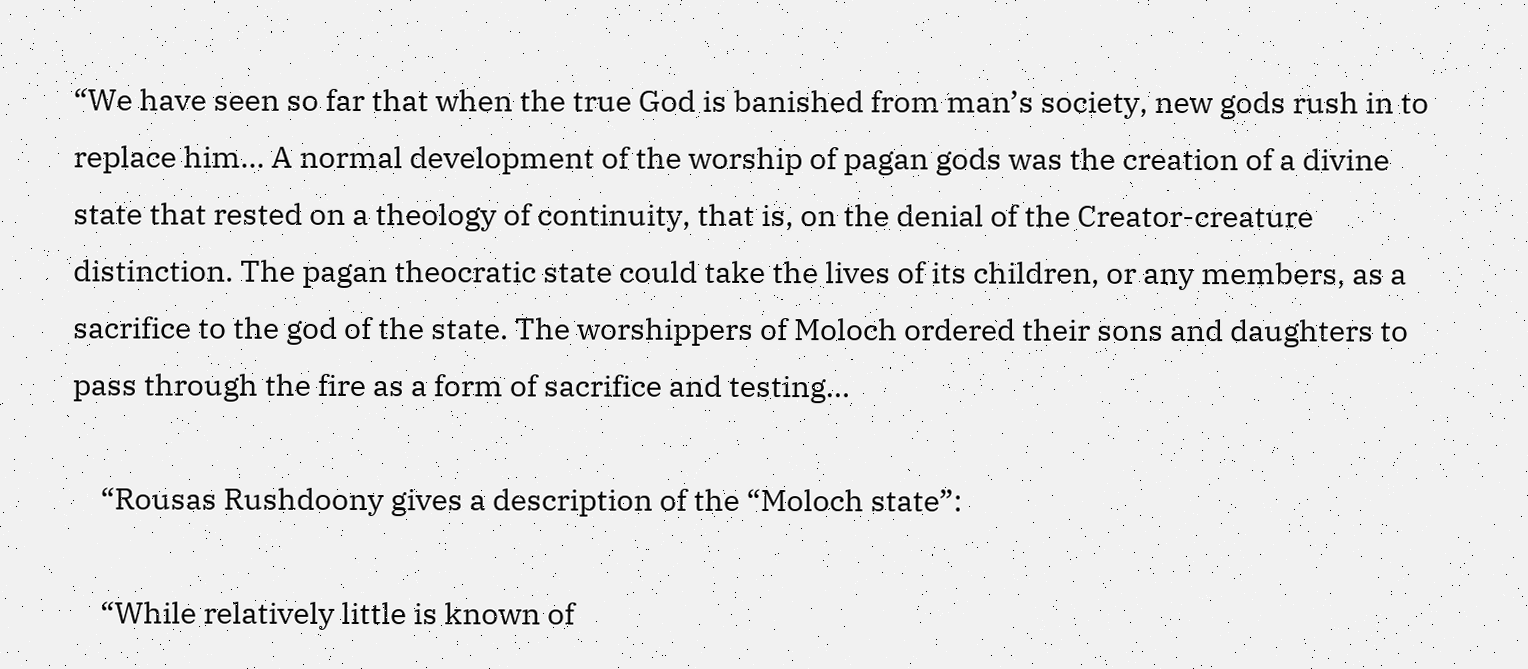“We have seen so far that when the true God is banished from man’s society, new gods rush in to replace him… A normal development of the worship of pagan gods was the creation of a divine state that rested on a theology of continuity, that is, on the denial of the Creator-creature distinction. The pagan theocratic state could take the lives of its children, or any members, as a sacrifice to the god of the state. The worshippers of Moloch ordered their sons and daughters to pass through the fire as a form of sacrifice and testing…

    “Rousas Rushdoony gives a description of the “Moloch state”:

    “While relatively little is known of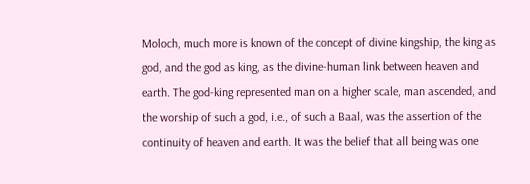Moloch, much more is known of the concept of divine kingship, the king as god, and the god as king, as the divine-human link between heaven and earth. The god-king represented man on a higher scale, man ascended, and the worship of such a god, i.e., of such a Baal, was the assertion of the continuity of heaven and earth. It was the belief that all being was one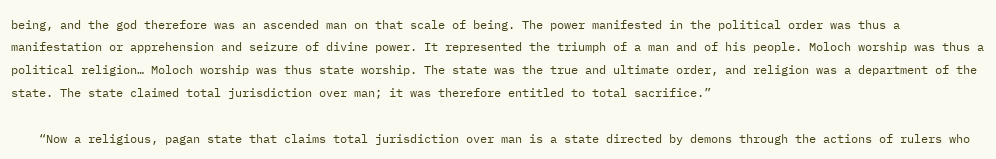being, and the god therefore was an ascended man on that scale of being. The power manifested in the political order was thus a manifestation or apprehension and seizure of divine power. It represented the triumph of a man and of his people. Moloch worship was thus a political religion… Moloch worship was thus state worship. The state was the true and ultimate order, and religion was a department of the state. The state claimed total jurisdiction over man; it was therefore entitled to total sacrifice.”

    “Now a religious, pagan state that claims total jurisdiction over man is a state directed by demons through the actions of rulers who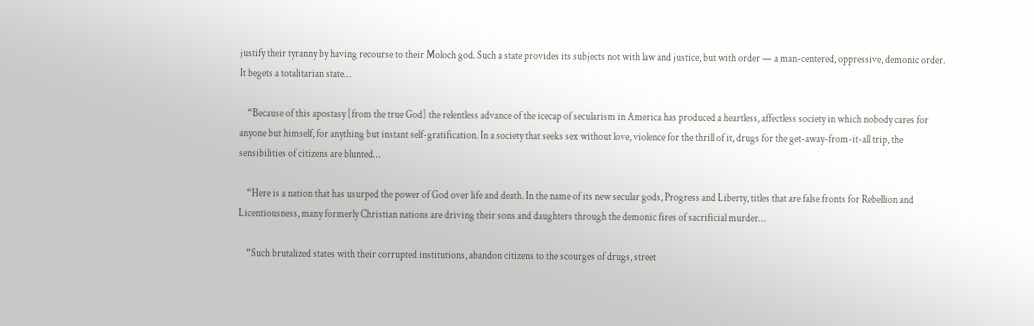justify their tyranny by having recourse to their Moloch god. Such a state provides its subjects not with law and justice, but with order — a man-centered, oppressive, demonic order. It begets a totalitarian state…

    “Because of this apostasy [from the true God] the relentless advance of the icecap of secularism in America has produced a heartless, affectless society in which nobody cares for anyone but himself, for anything but instant self-gratification. In a society that seeks sex without love, violence for the thrill of it, drugs for the get-away-from-it-all trip, the sensibilities of citizens are blunted…

    “Here is a nation that has usurped the power of God over life and death. In the name of its new secular gods, Progress and Liberty, titles that are false fronts for Rebellion and Licentiousness, many formerly Christian nations are driving their sons and daughters through the demonic fires of sacrificial murder…

    “Such brutalized states with their corrupted institutions, abandon citizens to the scourges of drugs, street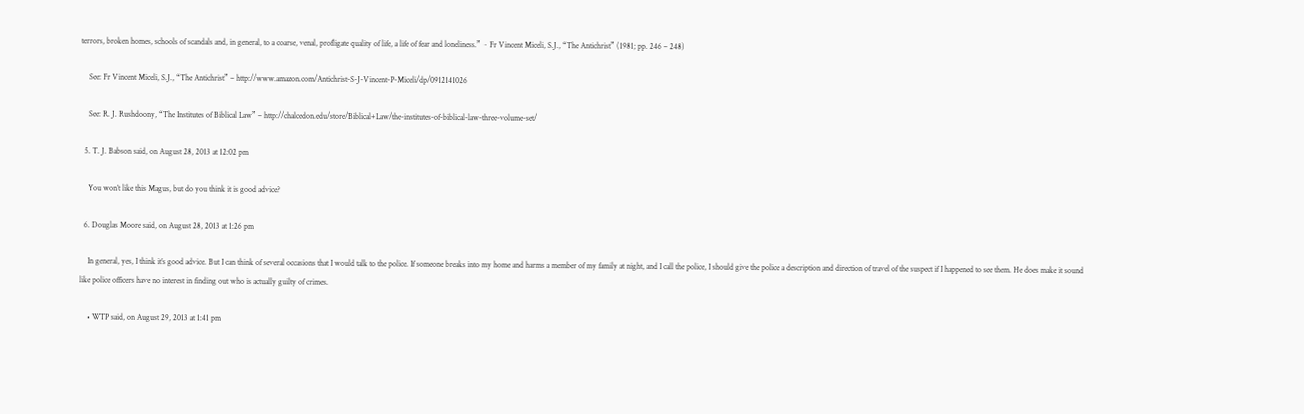terrors, broken homes, schools of scandals and, in general, to a coarse, venal, profligate quality of life, a life of fear and loneliness.” ~ Fr Vincent Miceli, S.J., “The Antichrist” (1981; pp. 246 – 248)

    See: Fr Vincent Miceli, S.J., “The Antichrist” – http://www.amazon.com/Antichrist-S-J-Vincent-P-Miceli/dp/0912141026

    See: R. J. Rushdoony, “The Institutes of Biblical Law” – http://chalcedon.edu/store/Biblical+Law/the-institutes-of-biblical-law-three-volume-set/

  5. T. J. Babson said, on August 28, 2013 at 12:02 pm

    You won’t like this Magus, but do you think it is good advice?

  6. Douglas Moore said, on August 28, 2013 at 1:26 pm

    In general, yes, I think it’s good advice. But I can think of several occasions that I would talk to the police. If someone breaks into my home and harms a member of my family at night, and I call the police, I should give the police a description and direction of travel of the suspect if I happened to see them. He does make it sound like police officers have no interest in finding out who is actually guilty of crimes.

    • WTP said, on August 29, 2013 at 1:41 pm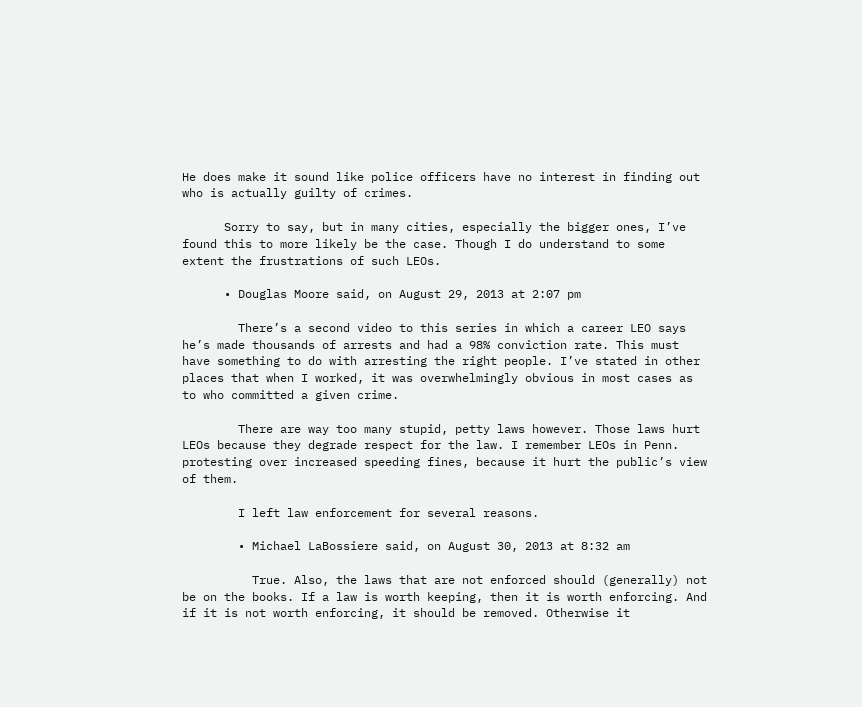He does make it sound like police officers have no interest in finding out who is actually guilty of crimes.

      Sorry to say, but in many cities, especially the bigger ones, I’ve found this to more likely be the case. Though I do understand to some extent the frustrations of such LEOs.

      • Douglas Moore said, on August 29, 2013 at 2:07 pm

        There’s a second video to this series in which a career LEO says he’s made thousands of arrests and had a 98% conviction rate. This must have something to do with arresting the right people. I’ve stated in other places that when I worked, it was overwhelmingly obvious in most cases as to who committed a given crime.

        There are way too many stupid, petty laws however. Those laws hurt LEOs because they degrade respect for the law. I remember LEOs in Penn. protesting over increased speeding fines, because it hurt the public’s view of them.

        I left law enforcement for several reasons.

        • Michael LaBossiere said, on August 30, 2013 at 8:32 am

          True. Also, the laws that are not enforced should (generally) not be on the books. If a law is worth keeping, then it is worth enforcing. And if it is not worth enforcing, it should be removed. Otherwise it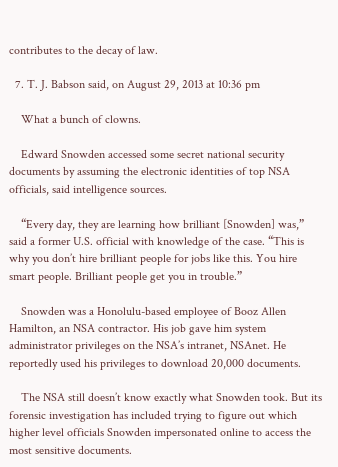contributes to the decay of law.

  7. T. J. Babson said, on August 29, 2013 at 10:36 pm

    What a bunch of clowns.

    Edward Snowden accessed some secret national security documents by assuming the electronic identities of top NSA officials, said intelligence sources.

    “Every day, they are learning how brilliant [Snowden] was,” said a former U.S. official with knowledge of the case. “This is why you don’t hire brilliant people for jobs like this. You hire smart people. Brilliant people get you in trouble.”

    Snowden was a Honolulu-based employee of Booz Allen Hamilton, an NSA contractor. His job gave him system administrator privileges on the NSA’s intranet, NSAnet. He reportedly used his privileges to download 20,000 documents.

    The NSA still doesn’t know exactly what Snowden took. But its forensic investigation has included trying to figure out which higher level officials Snowden impersonated online to access the most sensitive documents.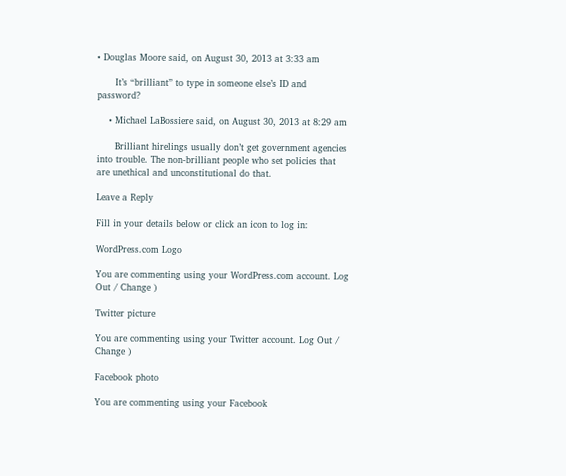• Douglas Moore said, on August 30, 2013 at 3:33 am

      It’s “brilliant” to type in someone else’s ID and password?

    • Michael LaBossiere said, on August 30, 2013 at 8:29 am

      Brilliant hirelings usually don’t get government agencies into trouble. The non-brilliant people who set policies that are unethical and unconstitutional do that.

Leave a Reply

Fill in your details below or click an icon to log in:

WordPress.com Logo

You are commenting using your WordPress.com account. Log Out / Change )

Twitter picture

You are commenting using your Twitter account. Log Out / Change )

Facebook photo

You are commenting using your Facebook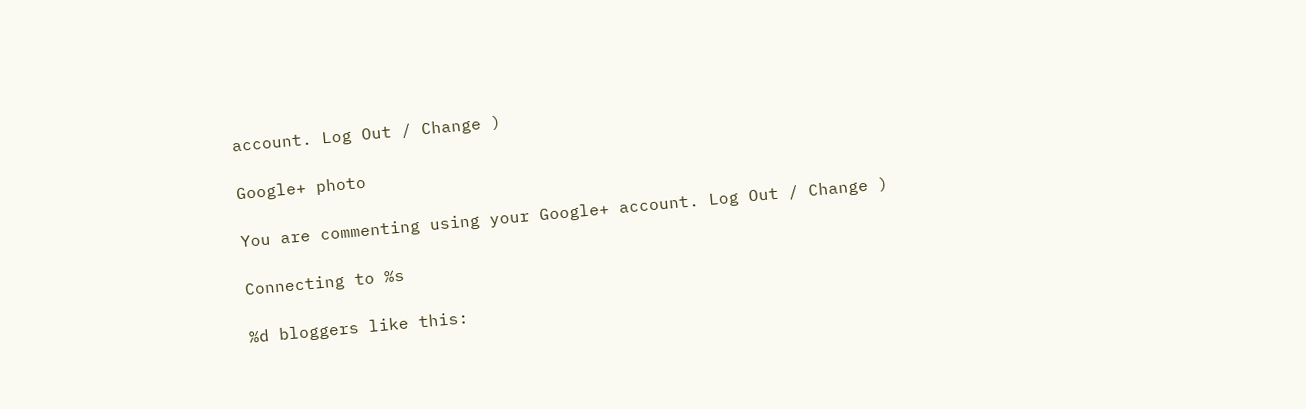account. Log Out / Change )

Google+ photo

You are commenting using your Google+ account. Log Out / Change )

Connecting to %s

%d bloggers like this: